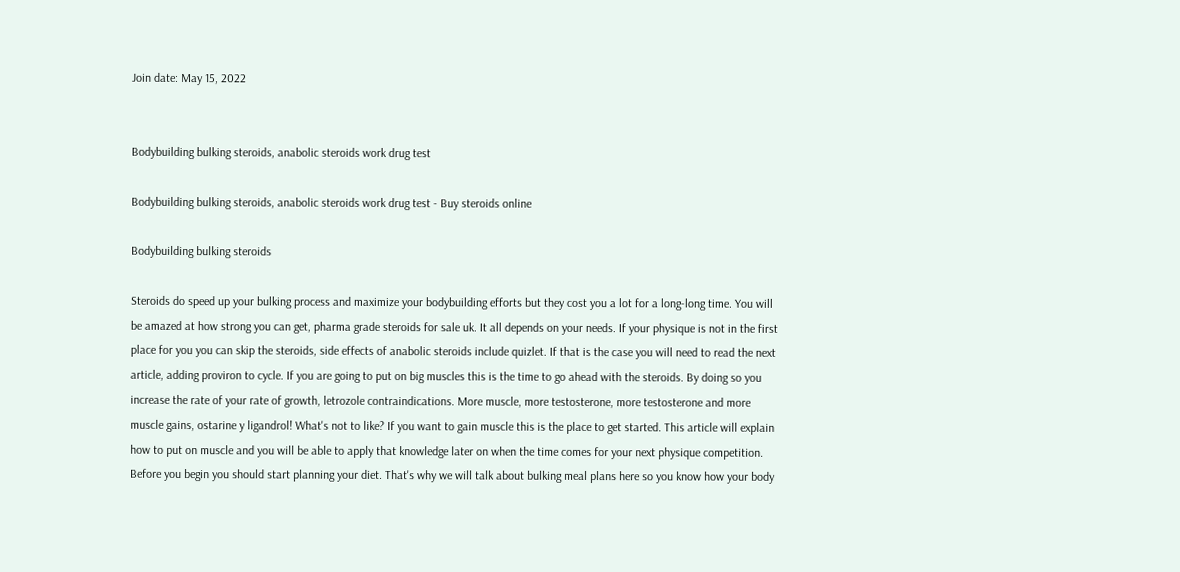Join date: May 15, 2022


Bodybuilding bulking steroids, anabolic steroids work drug test

Bodybuilding bulking steroids, anabolic steroids work drug test - Buy steroids online

Bodybuilding bulking steroids

Steroids do speed up your bulking process and maximize your bodybuilding efforts but they cost you a lot for a long-long time. You will be amazed at how strong you can get, pharma grade steroids for sale uk. It all depends on your needs. If your physique is not in the first place for you you can skip the steroids, side effects of anabolic steroids include quizlet. If that is the case you will need to read the next article, adding proviron to cycle. If you are going to put on big muscles this is the time to go ahead with the steroids. By doing so you increase the rate of your rate of growth, letrozole contraindications. More muscle, more testosterone, more testosterone and more muscle gains, ostarine y ligandrol! What's not to like? If you want to gain muscle this is the place to get started. This article will explain how to put on muscle and you will be able to apply that knowledge later on when the time comes for your next physique competition. Before you begin you should start planning your diet. That's why we will talk about bulking meal plans here so you know how your body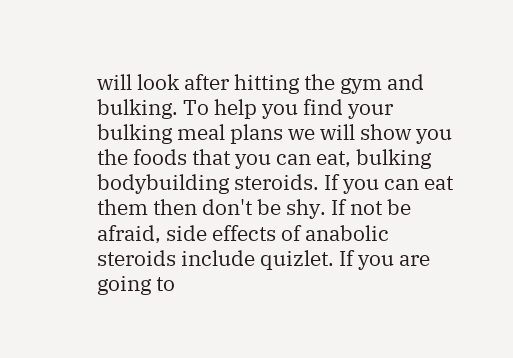will look after hitting the gym and bulking. To help you find your bulking meal plans we will show you the foods that you can eat, bulking bodybuilding steroids. If you can eat them then don't be shy. If not be afraid, side effects of anabolic steroids include quizlet. If you are going to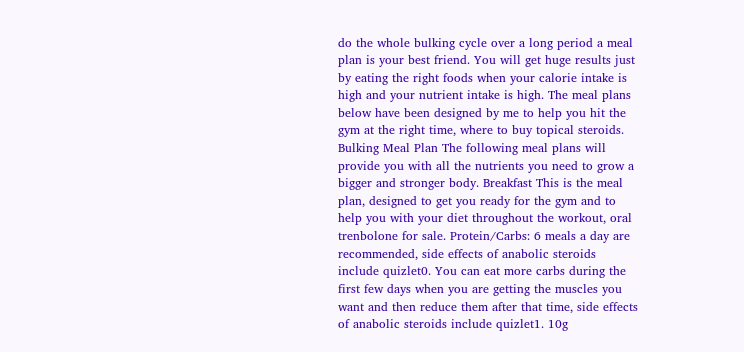do the whole bulking cycle over a long period a meal plan is your best friend. You will get huge results just by eating the right foods when your calorie intake is high and your nutrient intake is high. The meal plans below have been designed by me to help you hit the gym at the right time, where to buy topical steroids. Bulking Meal Plan The following meal plans will provide you with all the nutrients you need to grow a bigger and stronger body. Breakfast This is the meal plan, designed to get you ready for the gym and to help you with your diet throughout the workout, oral trenbolone for sale. Protein/Carbs: 6 meals a day are recommended, side effects of anabolic steroids include quizlet0. You can eat more carbs during the first few days when you are getting the muscles you want and then reduce them after that time, side effects of anabolic steroids include quizlet1. 10g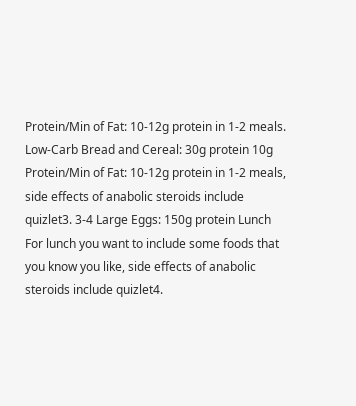Protein/Min of Fat: 10-12g protein in 1-2 meals. Low-Carb Bread and Cereal: 30g protein 10g Protein/Min of Fat: 10-12g protein in 1-2 meals, side effects of anabolic steroids include quizlet3. 3-4 Large Eggs: 150g protein Lunch For lunch you want to include some foods that you know you like, side effects of anabolic steroids include quizlet4.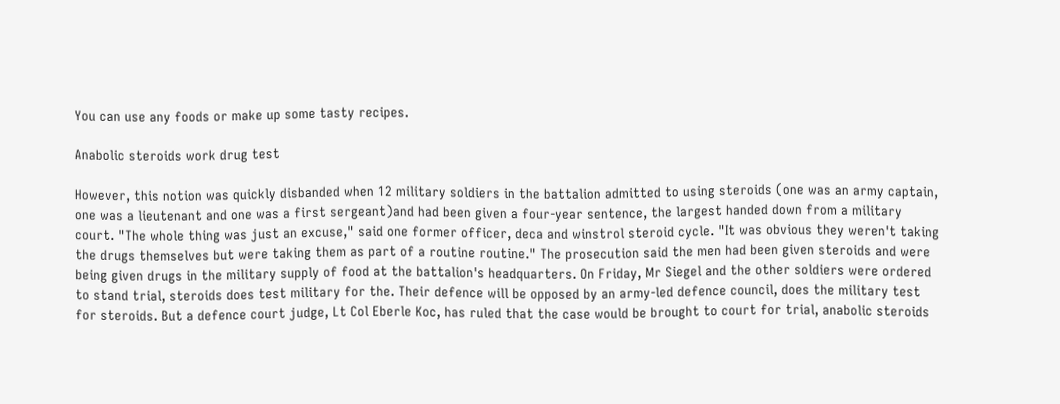You can use any foods or make up some tasty recipes.

Anabolic steroids work drug test

However, this notion was quickly disbanded when 12 military soldiers in the battalion admitted to using steroids (one was an army captain, one was a lieutenant and one was a first sergeant)and had been given a four-year sentence, the largest handed down from a military court. "The whole thing was just an excuse," said one former officer, deca and winstrol steroid cycle. "It was obvious they weren't taking the drugs themselves but were taking them as part of a routine routine." The prosecution said the men had been given steroids and were being given drugs in the military supply of food at the battalion's headquarters. On Friday, Mr Siegel and the other soldiers were ordered to stand trial, steroids does test military for the. Their defence will be opposed by an army-led defence council, does the military test for steroids. But a defence court judge, Lt Col Eberle Koc, has ruled that the case would be brought to court for trial, anabolic steroids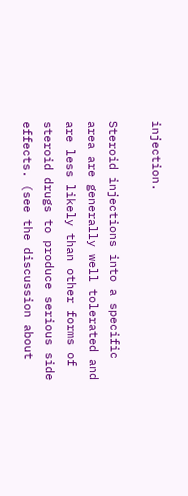injection.

Steroid injections into a specific area are generally well tolerated and are less likely than other forms of steroid drugs to produce serious side effects. (see the discussion about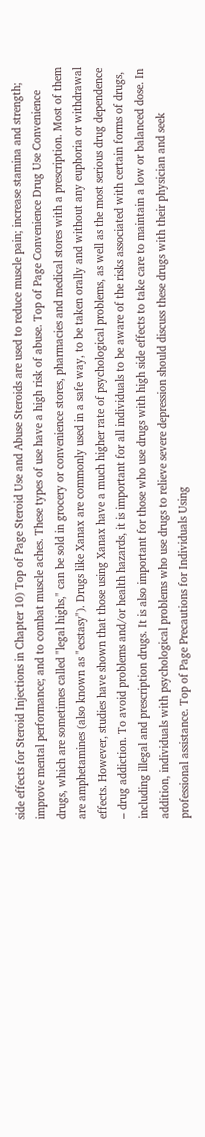side effects for Steroid Injections in Chapter 10) Top of Page Steroid Use and Abuse Steroids are used to reduce muscle pain; increase stamina and strength; improve mental performance; and to combat muscle aches. These types of use have a high risk of abuse. Top of Page Convenience Drug Use Convenience drugs, which are sometimes called "legal highs," can be sold in grocery or convenience stores, pharmacies and medical stores with a prescription. Most of them are amphetamines (also known as "ecstasy"). Drugs like Xanax are commonly used in a safe way, to be taken orally and without any euphoria or withdrawal effects. However, studies have shown that those using Xanax have a much higher rate of psychological problems, as well as the most serious drug dependence – drug addiction. To avoid problems and/or health hazards, it is important for all individuals to be aware of the risks associated with certain forms of drugs, including illegal and prescription drugs. It is also important for those who use drugs with high side effects to take care to maintain a low or balanced dose. In addition, individuals with psychological problems who use drugs to relieve severe depression should discuss these drugs with their physician and seek professional assistance. Top of Page Precautions for Individuals Using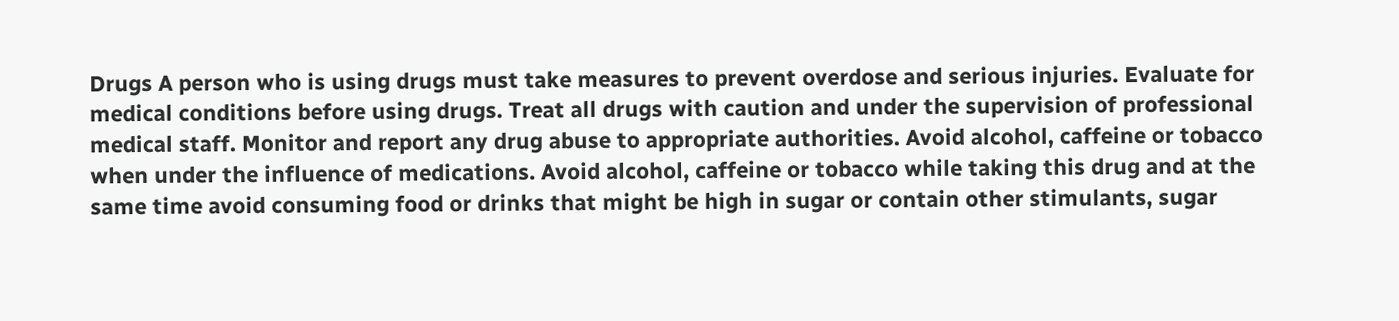Drugs A person who is using drugs must take measures to prevent overdose and serious injuries. Evaluate for medical conditions before using drugs. Treat all drugs with caution and under the supervision of professional medical staff. Monitor and report any drug abuse to appropriate authorities. Avoid alcohol, caffeine or tobacco when under the influence of medications. Avoid alcohol, caffeine or tobacco while taking this drug and at the same time avoid consuming food or drinks that might be high in sugar or contain other stimulants, sugar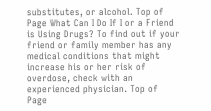substitutes, or alcohol. Top of Page What Can I Do If I or a Friend is Using Drugs? To find out if your friend or family member has any medical conditions that might increase his or her risk of overdose, check with an experienced physician. Top of Page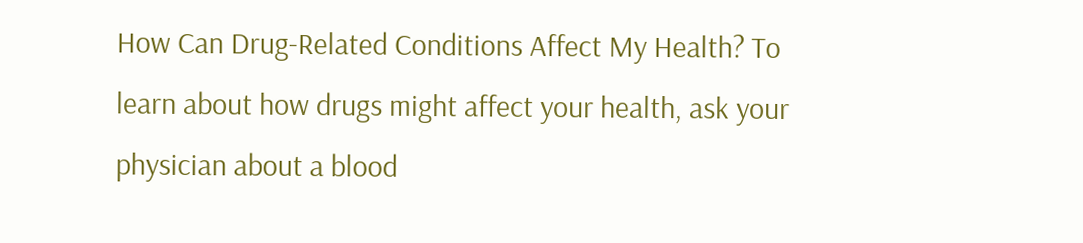How Can Drug-Related Conditions Affect My Health? To learn about how drugs might affect your health, ask your physician about a blood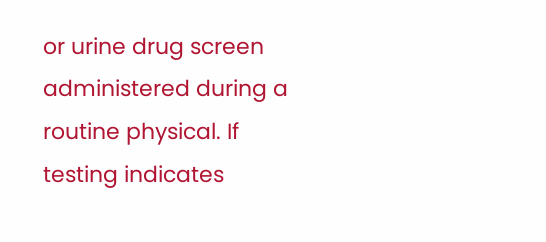or urine drug screen administered during a routine physical. If testing indicates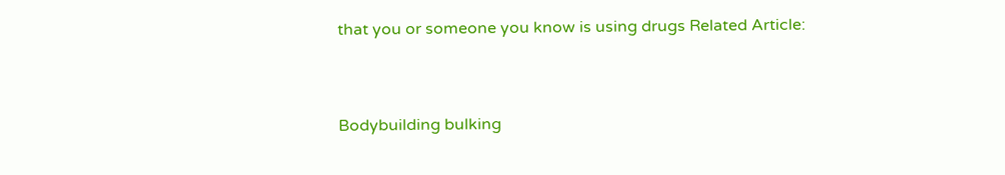that you or someone you know is using drugs Related Article:


Bodybuilding bulking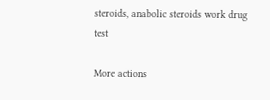steroids, anabolic steroids work drug test

More actions